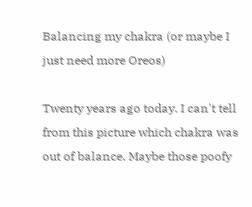Balancing my chakra (or maybe I just need more Oreos)

Twenty years ago today. I can't tell from this picture which chakra was out of balance. Maybe those poofy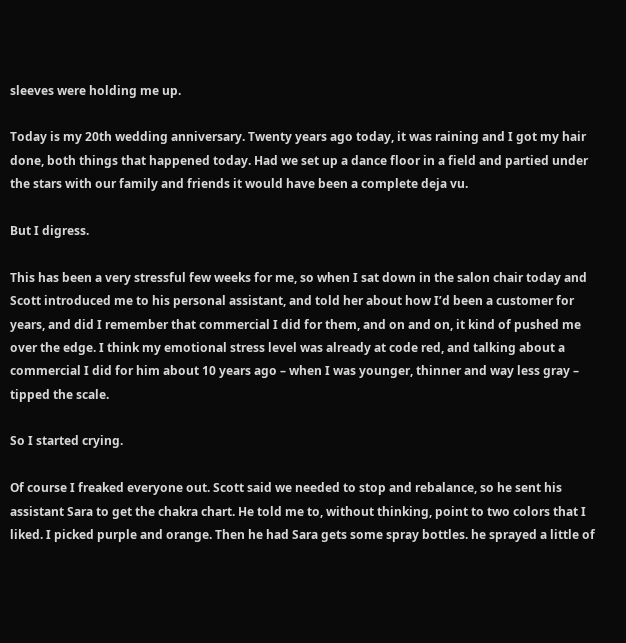sleeves were holding me up.

Today is my 20th wedding anniversary. Twenty years ago today, it was raining and I got my hair done, both things that happened today. Had we set up a dance floor in a field and partied under the stars with our family and friends it would have been a complete deja vu.

But I digress.

This has been a very stressful few weeks for me, so when I sat down in the salon chair today and Scott introduced me to his personal assistant, and told her about how I’d been a customer for years, and did I remember that commercial I did for them, and on and on, it kind of pushed me over the edge. I think my emotional stress level was already at code red, and talking about a commercial I did for him about 10 years ago – when I was younger, thinner and way less gray – tipped the scale.

So I started crying.

Of course I freaked everyone out. Scott said we needed to stop and rebalance, so he sent his assistant Sara to get the chakra chart. He told me to, without thinking, point to two colors that I liked. I picked purple and orange. Then he had Sara gets some spray bottles. he sprayed a little of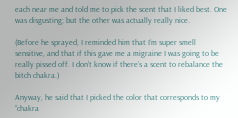each near me and told me to pick the scent that I liked best. One was disgusting; but the other was actually really nice.

(Before he sprayed, I reminded him that I’m super smell sensitive, and that if this gave me a migraine I was going to be really pissed off. I don’t know if there’s a scent to rebalance the bitch chakra.)

Anyway, he said that I picked the color that corresponds to my “chakra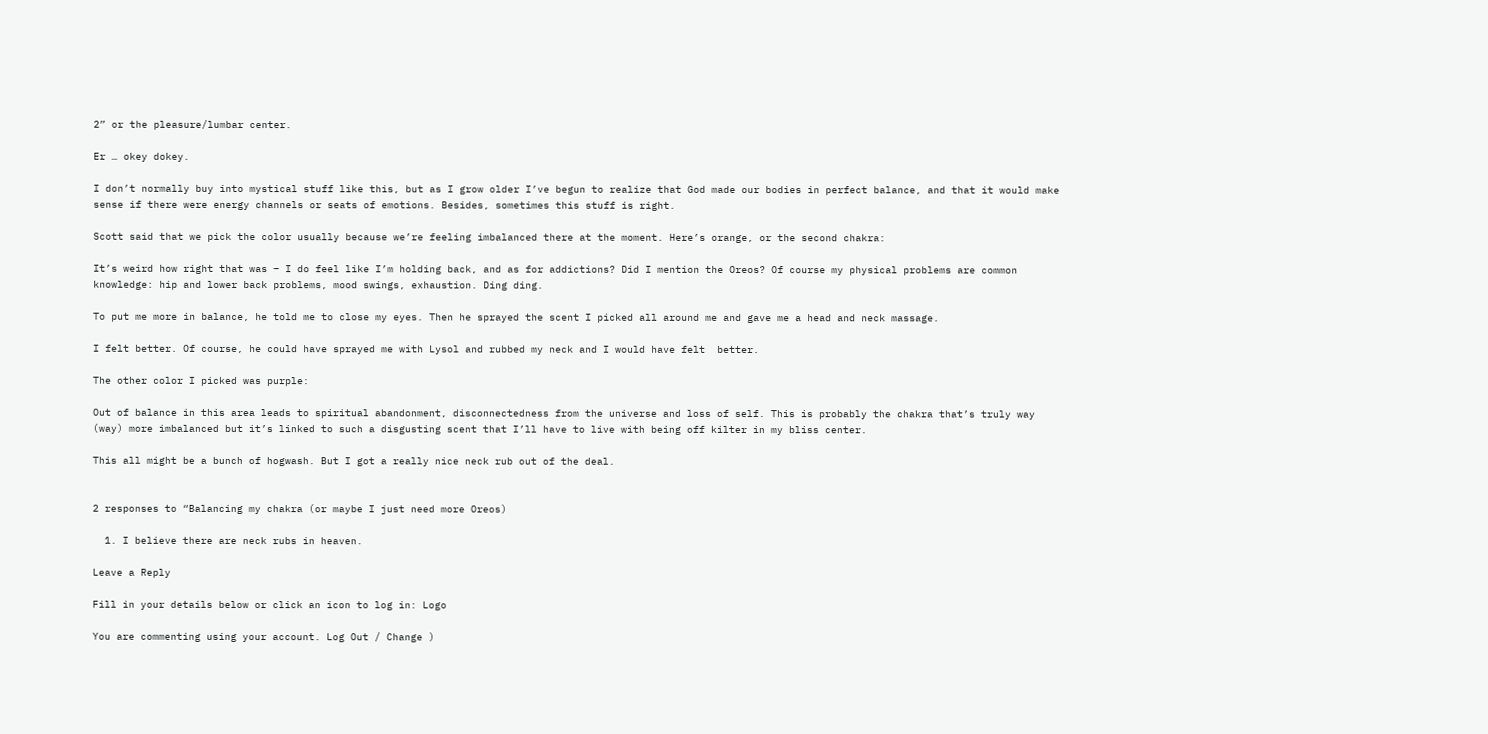2” or the pleasure/lumbar center.

Er … okey dokey.

I don’t normally buy into mystical stuff like this, but as I grow older I’ve begun to realize that God made our bodies in perfect balance, and that it would make sense if there were energy channels or seats of emotions. Besides, sometimes this stuff is right.

Scott said that we pick the color usually because we’re feeling imbalanced there at the moment. Here’s orange, or the second chakra:

It’s weird how right that was – I do feel like I’m holding back, and as for addictions? Did I mention the Oreos? Of course my physical problems are common knowledge: hip and lower back problems, mood swings, exhaustion. Ding ding.

To put me more in balance, he told me to close my eyes. Then he sprayed the scent I picked all around me and gave me a head and neck massage.

I felt better. Of course, he could have sprayed me with Lysol and rubbed my neck and I would have felt  better.

The other color I picked was purple:

Out of balance in this area leads to spiritual abandonment, disconnectedness from the universe and loss of self. This is probably the chakra that’s truly way (way) more imbalanced but it’s linked to such a disgusting scent that I’ll have to live with being off kilter in my bliss center.

This all might be a bunch of hogwash. But I got a really nice neck rub out of the deal.


2 responses to “Balancing my chakra (or maybe I just need more Oreos)

  1. I believe there are neck rubs in heaven.

Leave a Reply

Fill in your details below or click an icon to log in: Logo

You are commenting using your account. Log Out / Change )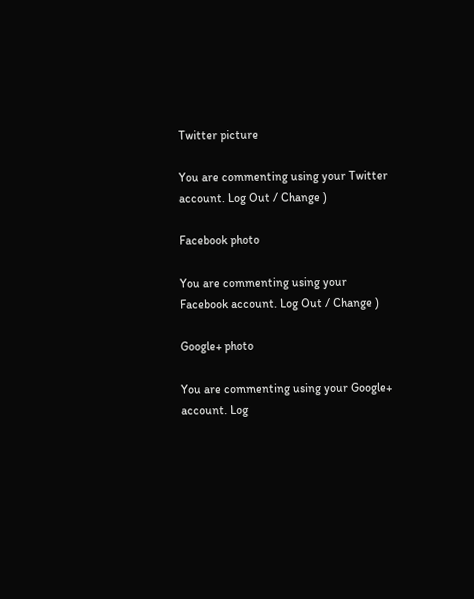Twitter picture

You are commenting using your Twitter account. Log Out / Change )

Facebook photo

You are commenting using your Facebook account. Log Out / Change )

Google+ photo

You are commenting using your Google+ account. Log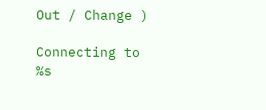Out / Change )

Connecting to %s